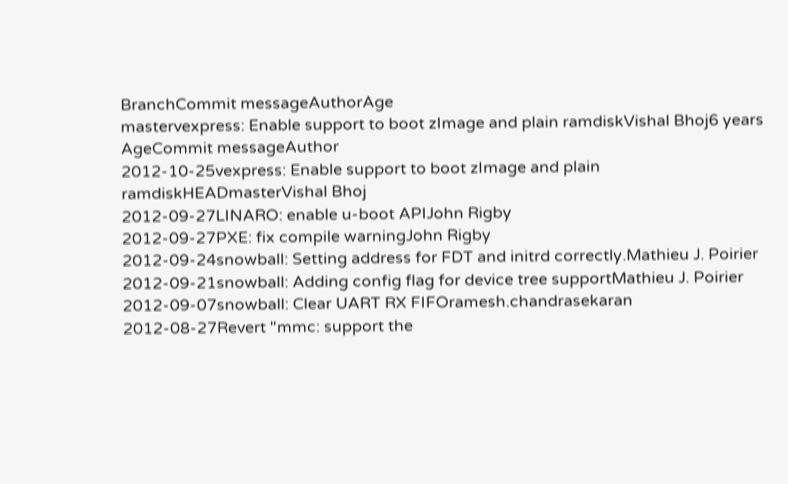BranchCommit messageAuthorAge
mastervexpress: Enable support to boot zImage and plain ramdiskVishal Bhoj6 years
AgeCommit messageAuthor
2012-10-25vexpress: Enable support to boot zImage and plain ramdiskHEADmasterVishal Bhoj
2012-09-27LINARO: enable u-boot APIJohn Rigby
2012-09-27PXE: fix compile warningJohn Rigby
2012-09-24snowball: Setting address for FDT and initrd correctly.Mathieu J. Poirier
2012-09-21snowball: Adding config flag for device tree supportMathieu J. Poirier
2012-09-07snowball: Clear UART RX FIFOramesh.chandrasekaran
2012-08-27Revert "mmc: support the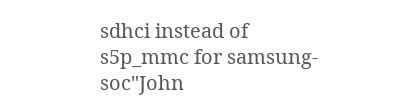sdhci instead of s5p_mmc for samsung-soc"John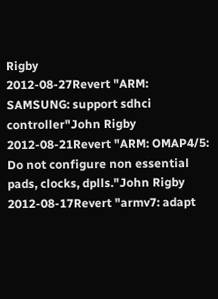Rigby
2012-08-27Revert "ARM: SAMSUNG: support sdhci controller"John Rigby
2012-08-21Revert "ARM: OMAP4/5: Do not configure non essential pads, clocks, dplls."John Rigby
2012-08-17Revert "armv7: adapt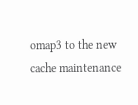omap3 to the new cache maintenance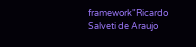framework"Ricardo Salveti de Araujo